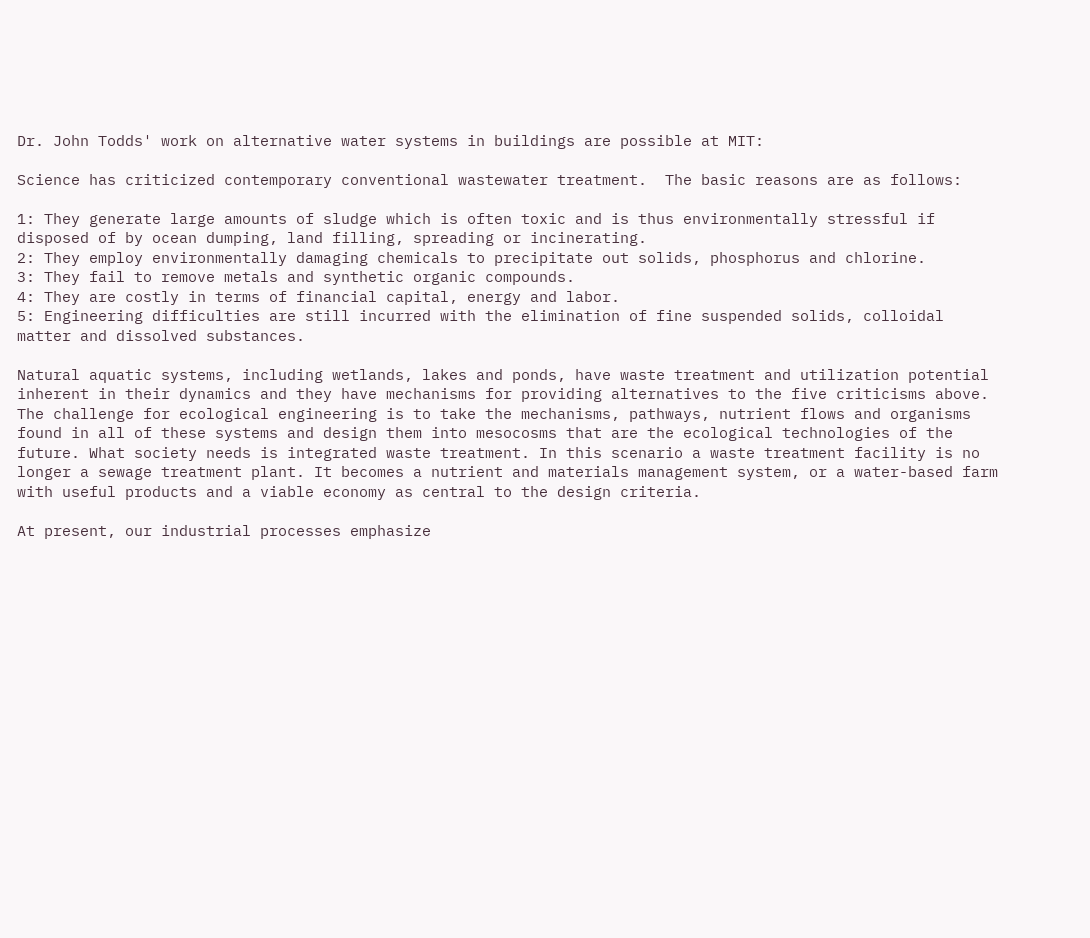Dr. John Todds' work on alternative water systems in buildings are possible at MIT:

Science has criticized contemporary conventional wastewater treatment.  The basic reasons are as follows:

1: They generate large amounts of sludge which is often toxic and is thus environmentally stressful if disposed of by ocean dumping, land filling, spreading or incinerating.
2: They employ environmentally damaging chemicals to precipitate out solids, phosphorus and chlorine.
3: They fail to remove metals and synthetic organic compounds.
4: They are costly in terms of financial capital, energy and labor.
5: Engineering difficulties are still incurred with the elimination of fine suspended solids, colloidal matter and dissolved substances.

Natural aquatic systems, including wetlands, lakes and ponds, have waste treatment and utilization potential inherent in their dynamics and they have mechanisms for providing alternatives to the five criticisms above. The challenge for ecological engineering is to take the mechanisms, pathways, nutrient flows and organisms found in all of these systems and design them into mesocosms that are the ecological technologies of the future. What society needs is integrated waste treatment. In this scenario a waste treatment facility is no longer a sewage treatment plant. It becomes a nutrient and materials management system, or a water-based farm with useful products and a viable economy as central to the design criteria.

At present, our industrial processes emphasize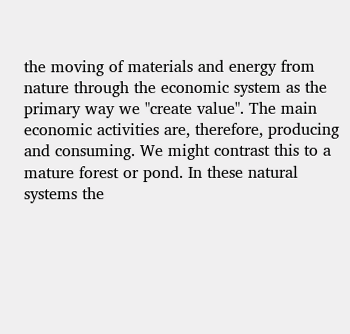the moving of materials and energy from nature through the economic system as the primary way we "create value". The main economic activities are, therefore, producing and consuming. We might contrast this to a mature forest or pond. In these natural systems the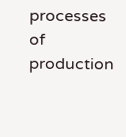processes of production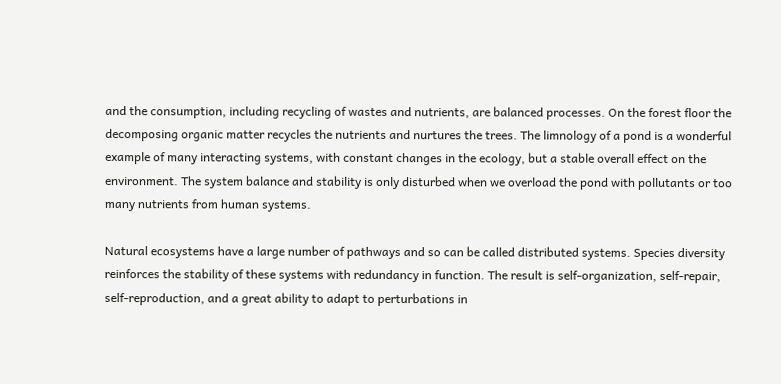and the consumption, including recycling of wastes and nutrients, are balanced processes. On the forest floor the decomposing organic matter recycles the nutrients and nurtures the trees. The limnology of a pond is a wonderful example of many interacting systems, with constant changes in the ecology, but a stable overall effect on the environment. The system balance and stability is only disturbed when we overload the pond with pollutants or too many nutrients from human systems.

Natural ecosystems have a large number of pathways and so can be called distributed systems. Species diversity reinforces the stability of these systems with redundancy in function. The result is self-organization, self-repair, self-reproduction, and a great ability to adapt to perturbations in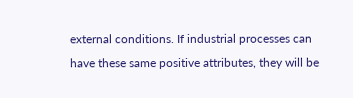external conditions. If industrial processes can have these same positive attributes, they will be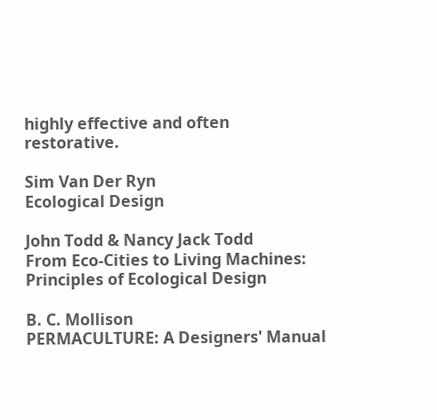highly effective and often restorative.

Sim Van Der Ryn
Ecological Design

John Todd & Nancy Jack Todd
From Eco-Cities to Living Machines: Principles of Ecological Design

B. C. Mollison
PERMACULTURE: A Designers' Manual